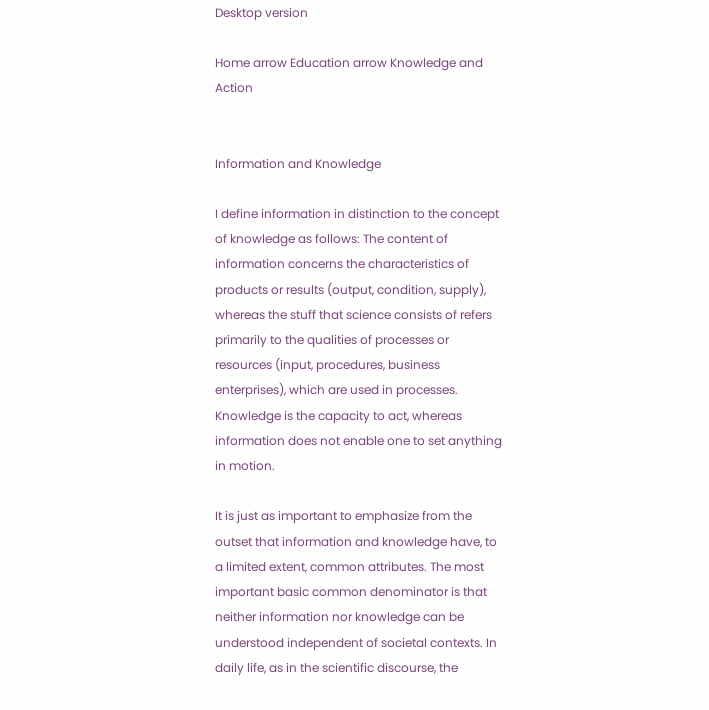Desktop version

Home arrow Education arrow Knowledge and Action


Information and Knowledge

I define information in distinction to the concept of knowledge as follows: The content of information concerns the characteristics of products or results (output, condition, supply), whereas the stuff that science consists of refers primarily to the qualities of processes or resources (input, procedures, business enterprises), which are used in processes. Knowledge is the capacity to act, whereas information does not enable one to set anything in motion.

It is just as important to emphasize from the outset that information and knowledge have, to a limited extent, common attributes. The most important basic common denominator is that neither information nor knowledge can be understood independent of societal contexts. In daily life, as in the scientific discourse, the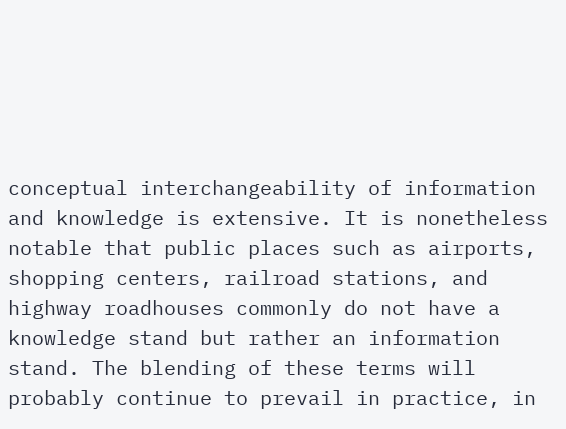conceptual interchangeability of information and knowledge is extensive. It is nonetheless notable that public places such as airports, shopping centers, railroad stations, and highway roadhouses commonly do not have a knowledge stand but rather an information stand. The blending of these terms will probably continue to prevail in practice, in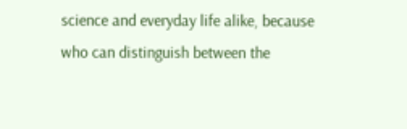science and everyday life alike, because who can distinguish between the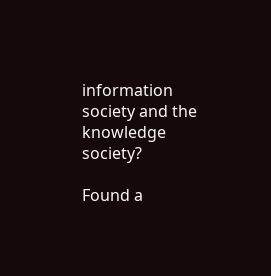information society and the knowledge society?

Found a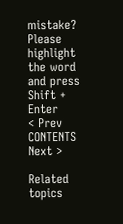mistake? Please highlight the word and press Shift + Enter
< Prev   CONTENTS   Next >

Related topics